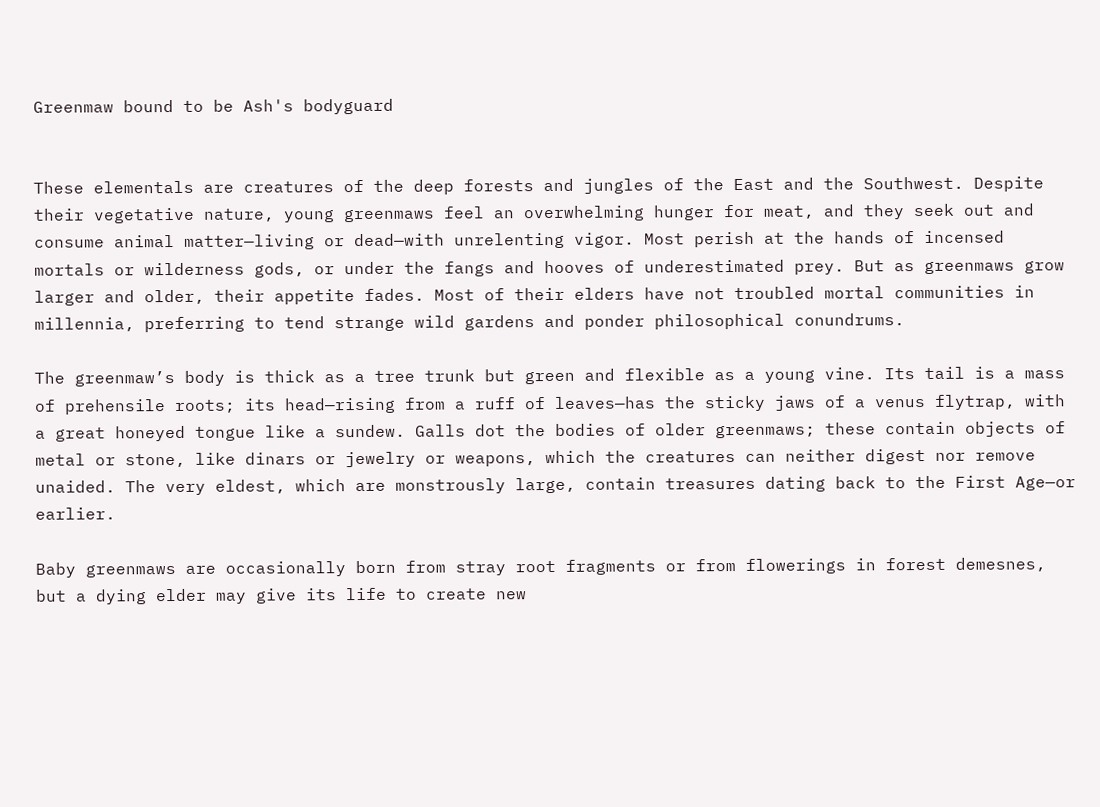Greenmaw bound to be Ash's bodyguard


These elementals are creatures of the deep forests and jungles of the East and the Southwest. Despite their vegetative nature, young greenmaws feel an overwhelming hunger for meat, and they seek out and consume animal matter—living or dead—with unrelenting vigor. Most perish at the hands of incensed mortals or wilderness gods, or under the fangs and hooves of underestimated prey. But as greenmaws grow larger and older, their appetite fades. Most of their elders have not troubled mortal communities in millennia, preferring to tend strange wild gardens and ponder philosophical conundrums.

The greenmaw’s body is thick as a tree trunk but green and flexible as a young vine. Its tail is a mass of prehensile roots; its head—rising from a ruff of leaves—has the sticky jaws of a venus flytrap, with a great honeyed tongue like a sundew. Galls dot the bodies of older greenmaws; these contain objects of metal or stone, like dinars or jewelry or weapons, which the creatures can neither digest nor remove unaided. The very eldest, which are monstrously large, contain treasures dating back to the First Age—or earlier.

Baby greenmaws are occasionally born from stray root fragments or from flowerings in forest demesnes, but a dying elder may give its life to create new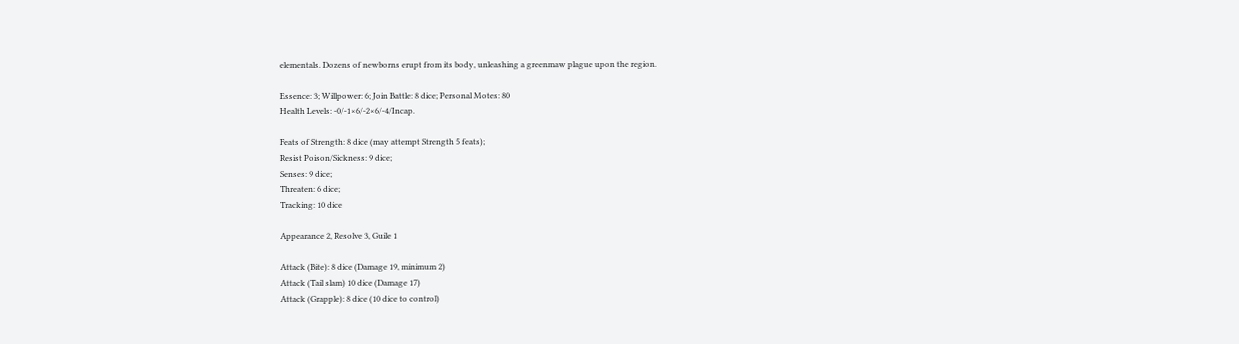elementals. Dozens of newborns erupt from its body, unleashing a greenmaw plague upon the region.

Essence: 3; Willpower: 6; Join Battle: 8 dice; Personal Motes: 80
Health Levels: -0/-1×6/-2×6/-4/Incap.

Feats of Strength: 8 dice (may attempt Strength 5 feats);
Resist Poison/Sickness: 9 dice;
Senses: 9 dice;
Threaten: 6 dice;
Tracking: 10 dice

Appearance 2, Resolve 3, Guile 1

Attack (Bite): 8 dice (Damage 19, minimum 2)
Attack (Tail slam) 10 dice (Damage 17)
Attack (Grapple): 8 dice (10 dice to control)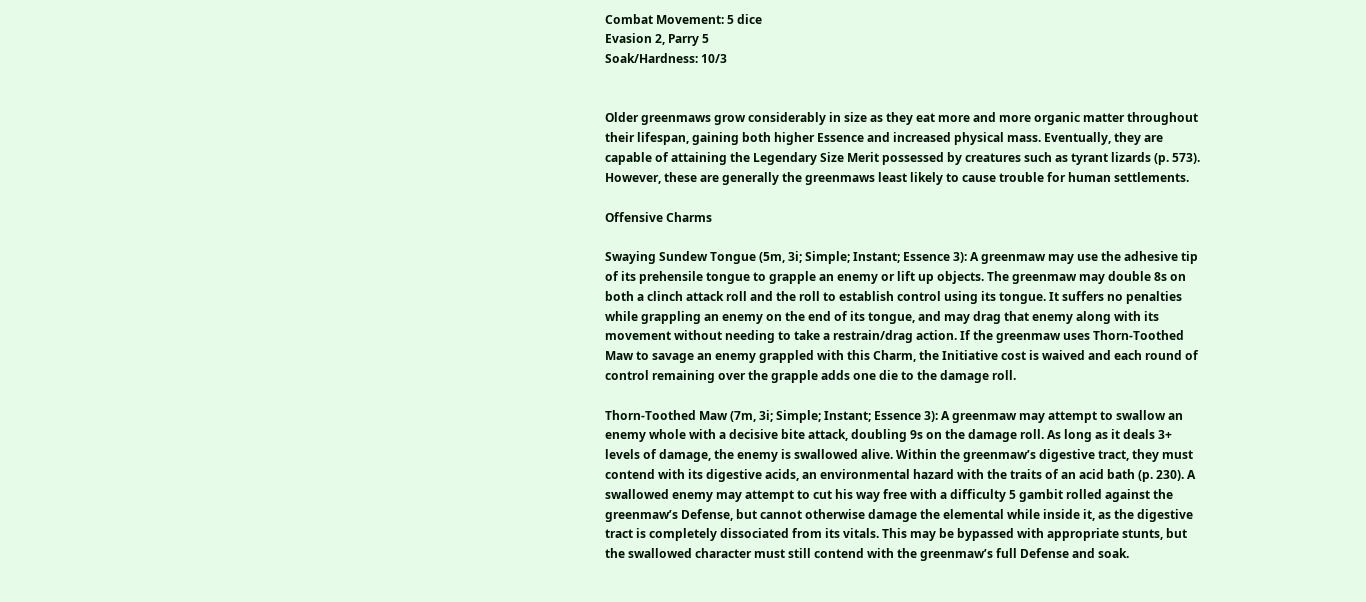Combat Movement: 5 dice
Evasion 2, Parry 5
Soak/Hardness: 10/3


Older greenmaws grow considerably in size as they eat more and more organic matter throughout their lifespan, gaining both higher Essence and increased physical mass. Eventually, they are capable of attaining the Legendary Size Merit possessed by creatures such as tyrant lizards (p. 573). However, these are generally the greenmaws least likely to cause trouble for human settlements.

Offensive Charms

Swaying Sundew Tongue (5m, 3i; Simple; Instant; Essence 3): A greenmaw may use the adhesive tip of its prehensile tongue to grapple an enemy or lift up objects. The greenmaw may double 8s on both a clinch attack roll and the roll to establish control using its tongue. It suffers no penalties while grappling an enemy on the end of its tongue, and may drag that enemy along with its movement without needing to take a restrain/drag action. If the greenmaw uses Thorn-Toothed Maw to savage an enemy grappled with this Charm, the Initiative cost is waived and each round of control remaining over the grapple adds one die to the damage roll.

Thorn-Toothed Maw (7m, 3i; Simple; Instant; Essence 3): A greenmaw may attempt to swallow an enemy whole with a decisive bite attack, doubling 9s on the damage roll. As long as it deals 3+ levels of damage, the enemy is swallowed alive. Within the greenmaw’s digestive tract, they must contend with its digestive acids, an environmental hazard with the traits of an acid bath (p. 230). A swallowed enemy may attempt to cut his way free with a difficulty 5 gambit rolled against the greenmaw’s Defense, but cannot otherwise damage the elemental while inside it, as the digestive tract is completely dissociated from its vitals. This may be bypassed with appropriate stunts, but the swallowed character must still contend with the greenmaw’s full Defense and soak.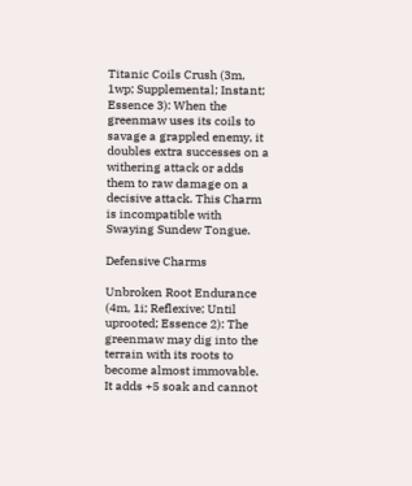Titanic Coils Crush (3m, 1wp; Supplemental; Instant; Essence 3): When the greenmaw uses its coils to savage a grappled enemy, it doubles extra successes on a withering attack or adds them to raw damage on a decisive attack. This Charm is incompatible with Swaying Sundew Tongue.

Defensive Charms

Unbroken Root Endurance (4m, 1i; Reflexive; Until uprooted; Essence 2): The greenmaw may dig into the terrain with its roots to become almost immovable. It adds +5 soak and cannot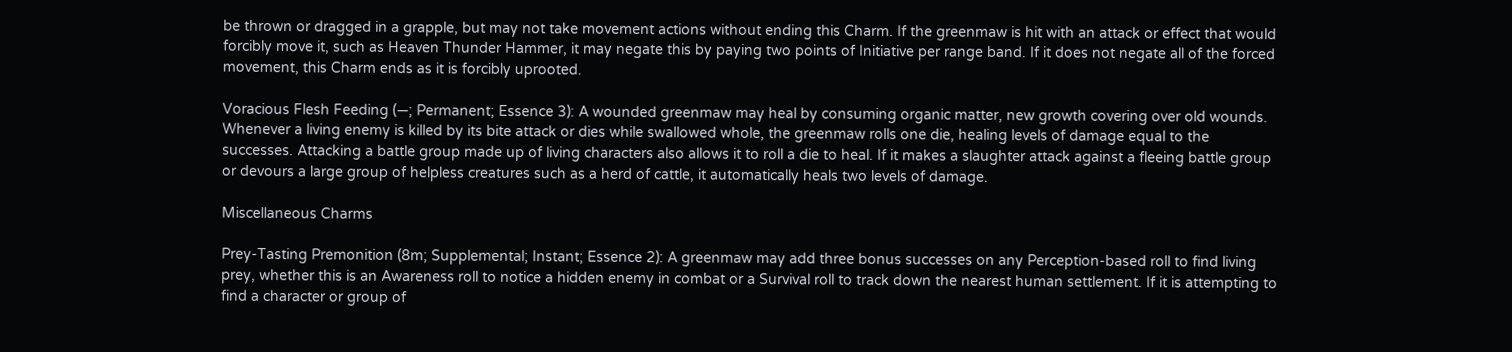be thrown or dragged in a grapple, but may not take movement actions without ending this Charm. If the greenmaw is hit with an attack or effect that would forcibly move it, such as Heaven Thunder Hammer, it may negate this by paying two points of Initiative per range band. If it does not negate all of the forced movement, this Charm ends as it is forcibly uprooted.

Voracious Flesh Feeding (—; Permanent; Essence 3): A wounded greenmaw may heal by consuming organic matter, new growth covering over old wounds. Whenever a living enemy is killed by its bite attack or dies while swallowed whole, the greenmaw rolls one die, healing levels of damage equal to the successes. Attacking a battle group made up of living characters also allows it to roll a die to heal. If it makes a slaughter attack against a fleeing battle group or devours a large group of helpless creatures such as a herd of cattle, it automatically heals two levels of damage.

Miscellaneous Charms

Prey-Tasting Premonition (8m; Supplemental; Instant; Essence 2): A greenmaw may add three bonus successes on any Perception-based roll to find living prey, whether this is an Awareness roll to notice a hidden enemy in combat or a Survival roll to track down the nearest human settlement. If it is attempting to find a character or group of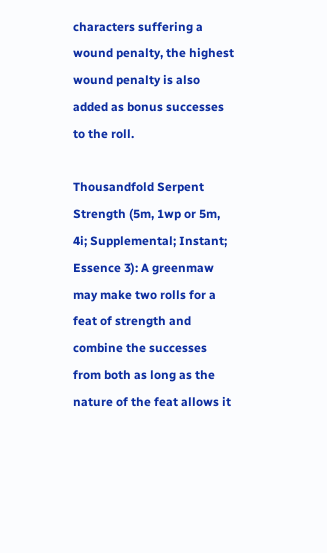characters suffering a wound penalty, the highest wound penalty is also added as bonus successes to the roll.

Thousandfold Serpent Strength (5m, 1wp or 5m, 4i; Supplemental; Instant; Essence 3): A greenmaw may make two rolls for a feat of strength and combine the successes from both as long as the nature of the feat allows it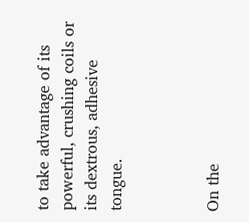to take advantage of its powerful, crushing coils or its dextrous, adhesive tongue.



On the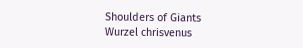Shoulders of Giants Wurzel chrisvenus